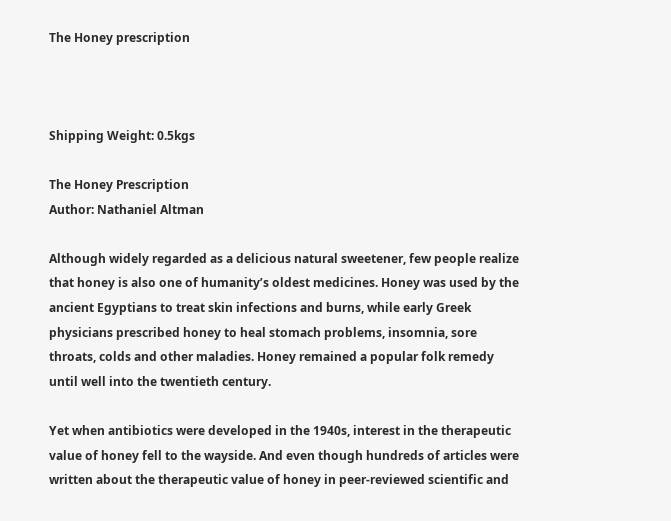The Honey prescription



Shipping Weight: 0.5kgs

The Honey Prescription
Author: Nathaniel Altman

Although widely regarded as a delicious natural sweetener, few people realize that honey is also one of humanity’s oldest medicines. Honey was used by the ancient Egyptians to treat skin infections and burns, while early Greek physicians prescribed honey to heal stomach problems, insomnia, sore throats, colds and other maladies. Honey remained a popular folk remedy until well into the twentieth century.

Yet when antibiotics were developed in the 1940s, interest in the therapeutic value of honey fell to the wayside. And even though hundreds of articles were written about the therapeutic value of honey in peer-reviewed scientific and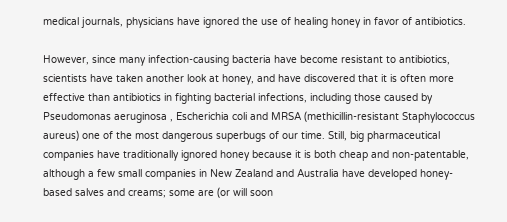medical journals, physicians have ignored the use of healing honey in favor of antibiotics.

However, since many infection-causing bacteria have become resistant to antibiotics, scientists have taken another look at honey, and have discovered that it is often more effective than antibiotics in fighting bacterial infections, including those caused by Pseudomonas aeruginosa , Escherichia coli and MRSA (methicillin-resistant Staphylococcus aureus) one of the most dangerous superbugs of our time. Still, big pharmaceutical companies have traditionally ignored honey because it is both cheap and non-patentable, although a few small companies in New Zealand and Australia have developed honey-based salves and creams; some are (or will soon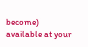become) available at your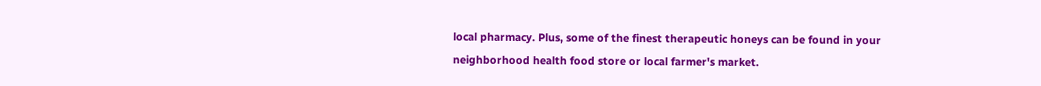local pharmacy. Plus, some of the finest therapeutic honeys can be found in your neighborhood health food store or local farmer's market.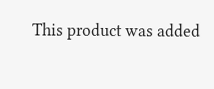This product was added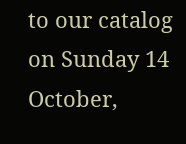to our catalog on Sunday 14 October,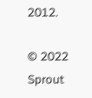2012.

© 2022 Sprout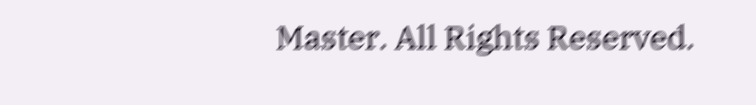Master. All Rights Reserved.